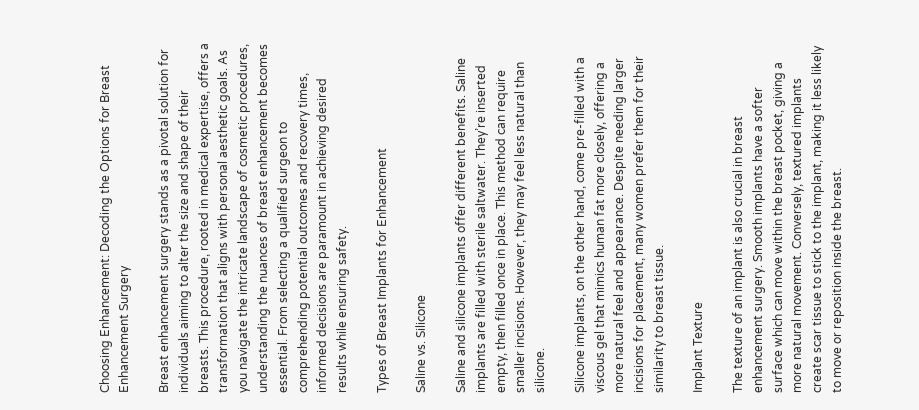Choosing Enhancement: Decoding the Options for Breast Enhancement Surgery

Breast enhancement surgery stands as a pivotal solution for individuals aiming to alter the size and shape of their breasts. This procedure, rooted in medical expertise, offers a transformation that aligns with personal aesthetic goals. As you navigate the intricate landscape of cosmetic procedures, understanding the nuances of breast enhancement becomes essential. From selecting a qualified surgeon to comprehending potential outcomes and recovery times, informed decisions are paramount in achieving desired results while ensuring safety.

Types of Breast Implants for Enhancement

Saline vs. Silicone

Saline and silicone implants offer different benefits. Saline implants are filled with sterile saltwater. They’re inserted empty, then filled once in place. This method can require smaller incisions. However, they may feel less natural than silicone.

Silicone implants, on the other hand, come pre-filled with a viscous gel that mimics human fat more closely, offering a more natural feel and appearance. Despite needing larger incisions for placement, many women prefer them for their similarity to breast tissue.

Implant Texture

The texture of an implant is also crucial in breast enhancement surgery. Smooth implants have a softer surface which can move within the breast pocket, giving a more natural movement. Conversely, textured implants create scar tissue to stick to the implant, making it less likely to move or reposition inside the breast.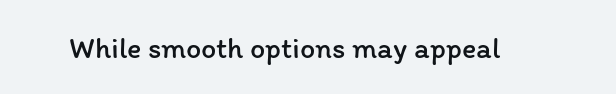While smooth options may appeal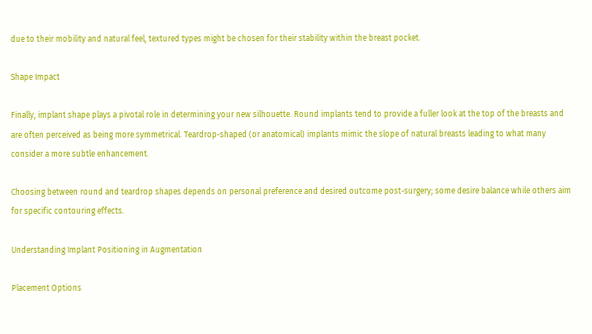due to their mobility and natural feel, textured types might be chosen for their stability within the breast pocket.

Shape Impact

Finally, implant shape plays a pivotal role in determining your new silhouette. Round implants tend to provide a fuller look at the top of the breasts and are often perceived as being more symmetrical. Teardrop-shaped (or anatomical) implants mimic the slope of natural breasts leading to what many consider a more subtle enhancement.

Choosing between round and teardrop shapes depends on personal preference and desired outcome post-surgery; some desire balance while others aim for specific contouring effects.

Understanding Implant Positioning in Augmentation

Placement Options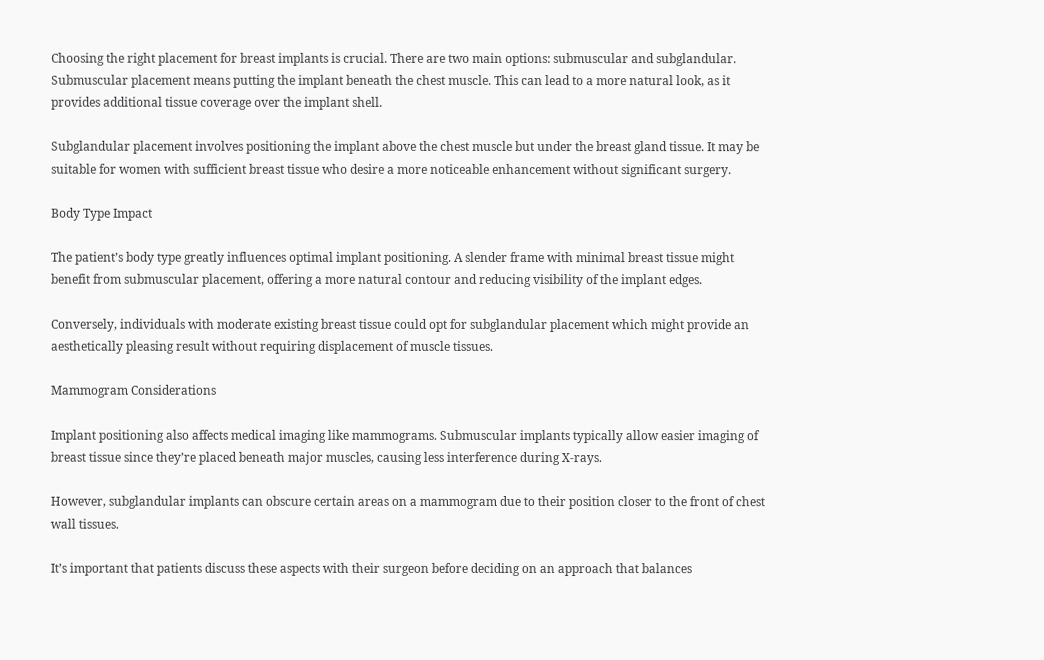Choosing the right placement for breast implants is crucial. There are two main options: submuscular and subglandular. Submuscular placement means putting the implant beneath the chest muscle. This can lead to a more natural look, as it provides additional tissue coverage over the implant shell.

Subglandular placement involves positioning the implant above the chest muscle but under the breast gland tissue. It may be suitable for women with sufficient breast tissue who desire a more noticeable enhancement without significant surgery.

Body Type Impact

The patient’s body type greatly influences optimal implant positioning. A slender frame with minimal breast tissue might benefit from submuscular placement, offering a more natural contour and reducing visibility of the implant edges.

Conversely, individuals with moderate existing breast tissue could opt for subglandular placement which might provide an aesthetically pleasing result without requiring displacement of muscle tissues.

Mammogram Considerations

Implant positioning also affects medical imaging like mammograms. Submuscular implants typically allow easier imaging of breast tissue since they’re placed beneath major muscles, causing less interference during X-rays.

However, subglandular implants can obscure certain areas on a mammogram due to their position closer to the front of chest wall tissues.

It’s important that patients discuss these aspects with their surgeon before deciding on an approach that balances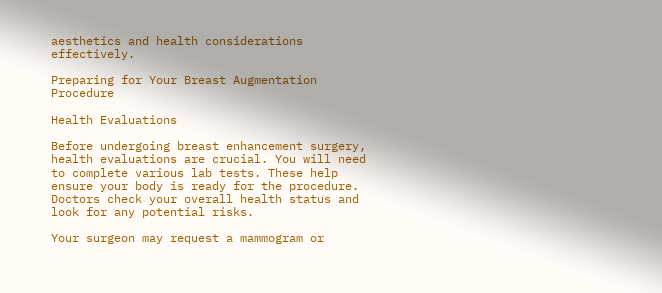aesthetics and health considerations effectively.

Preparing for Your Breast Augmentation Procedure

Health Evaluations

Before undergoing breast enhancement surgery, health evaluations are crucial. You will need to complete various lab tests. These help ensure your body is ready for the procedure. Doctors check your overall health status and look for any potential risks.

Your surgeon may request a mammogram or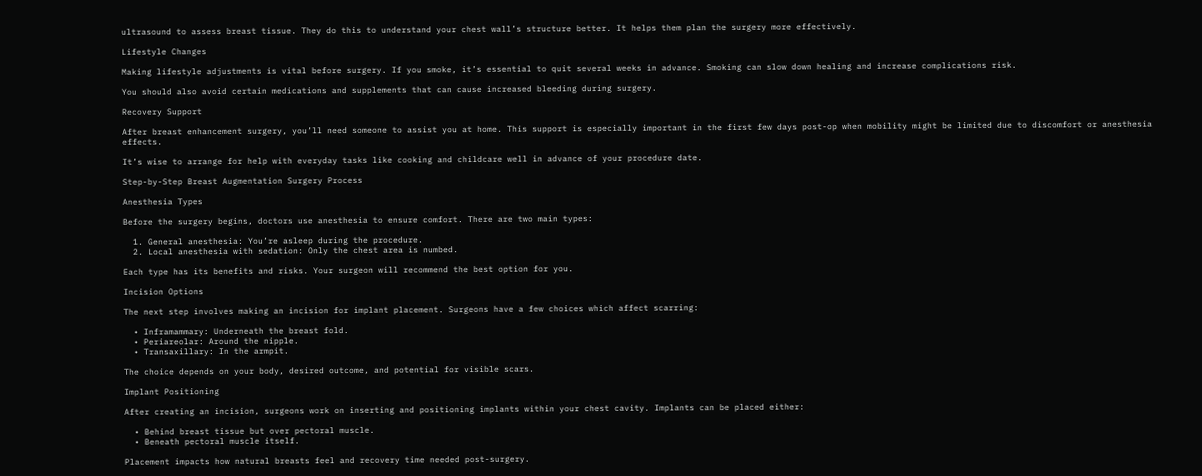ultrasound to assess breast tissue. They do this to understand your chest wall’s structure better. It helps them plan the surgery more effectively.

Lifestyle Changes

Making lifestyle adjustments is vital before surgery. If you smoke, it’s essential to quit several weeks in advance. Smoking can slow down healing and increase complications risk.

You should also avoid certain medications and supplements that can cause increased bleeding during surgery.

Recovery Support

After breast enhancement surgery, you’ll need someone to assist you at home. This support is especially important in the first few days post-op when mobility might be limited due to discomfort or anesthesia effects.

It’s wise to arrange for help with everyday tasks like cooking and childcare well in advance of your procedure date.

Step-by-Step Breast Augmentation Surgery Process

Anesthesia Types

Before the surgery begins, doctors use anesthesia to ensure comfort. There are two main types:

  1. General anesthesia: You’re asleep during the procedure.
  2. Local anesthesia with sedation: Only the chest area is numbed.

Each type has its benefits and risks. Your surgeon will recommend the best option for you.

Incision Options

The next step involves making an incision for implant placement. Surgeons have a few choices which affect scarring:

  • Inframammary: Underneath the breast fold.
  • Periareolar: Around the nipple.
  • Transaxillary: In the armpit.

The choice depends on your body, desired outcome, and potential for visible scars.

Implant Positioning

After creating an incision, surgeons work on inserting and positioning implants within your chest cavity. Implants can be placed either:

  • Behind breast tissue but over pectoral muscle.
  • Beneath pectoral muscle itself.

Placement impacts how natural breasts feel and recovery time needed post-surgery.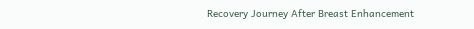Recovery Journey After Breast Enhancement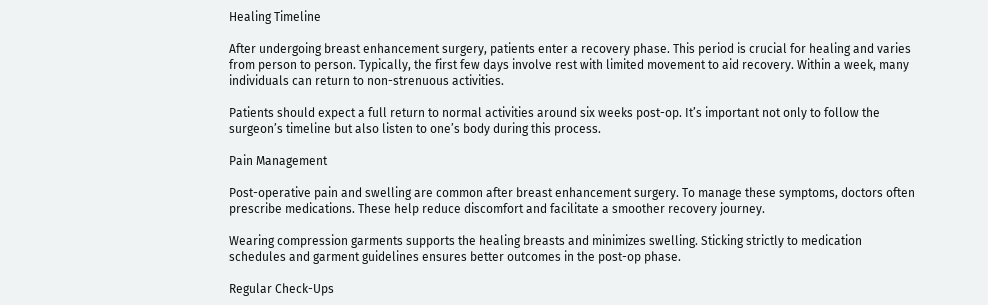Healing Timeline

After undergoing breast enhancement surgery, patients enter a recovery phase. This period is crucial for healing and varies from person to person. Typically, the first few days involve rest with limited movement to aid recovery. Within a week, many individuals can return to non-strenuous activities.

Patients should expect a full return to normal activities around six weeks post-op. It’s important not only to follow the surgeon’s timeline but also listen to one’s body during this process.

Pain Management

Post-operative pain and swelling are common after breast enhancement surgery. To manage these symptoms, doctors often prescribe medications. These help reduce discomfort and facilitate a smoother recovery journey.

Wearing compression garments supports the healing breasts and minimizes swelling. Sticking strictly to medication schedules and garment guidelines ensures better outcomes in the post-op phase.

Regular Check-Ups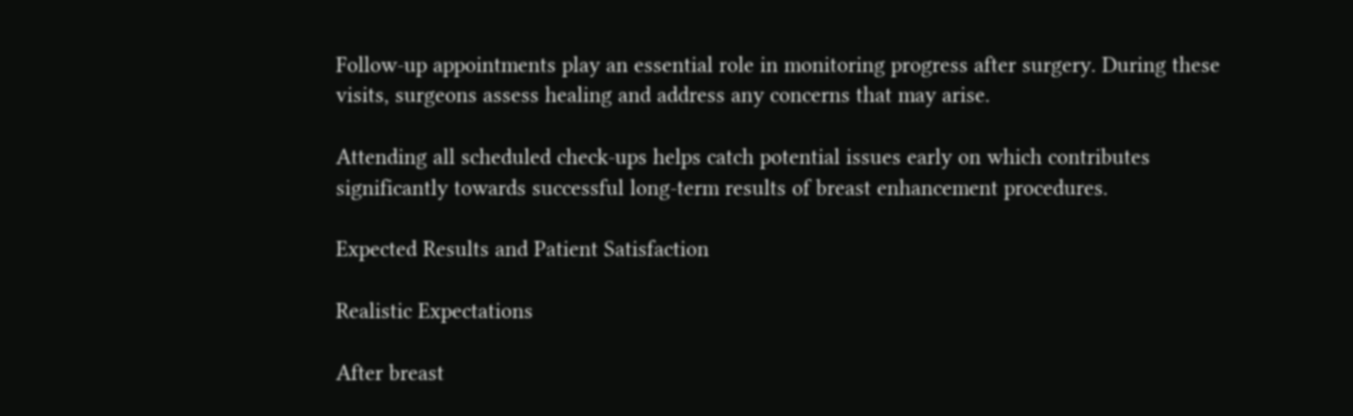Follow-up appointments play an essential role in monitoring progress after surgery. During these visits, surgeons assess healing and address any concerns that may arise.

Attending all scheduled check-ups helps catch potential issues early on which contributes significantly towards successful long-term results of breast enhancement procedures.

Expected Results and Patient Satisfaction

Realistic Expectations

After breast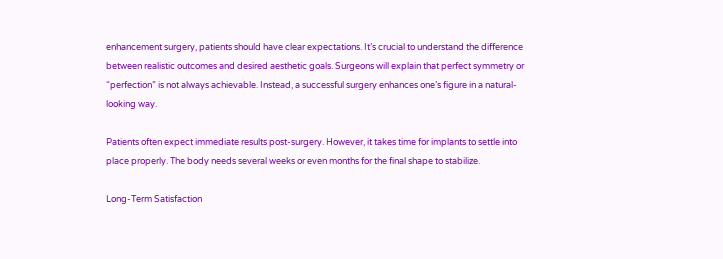enhancement surgery, patients should have clear expectations. It’s crucial to understand the difference between realistic outcomes and desired aesthetic goals. Surgeons will explain that perfect symmetry or “perfection” is not always achievable. Instead, a successful surgery enhances one’s figure in a natural-looking way.

Patients often expect immediate results post-surgery. However, it takes time for implants to settle into place properly. The body needs several weeks or even months for the final shape to stabilize.

Long-Term Satisfaction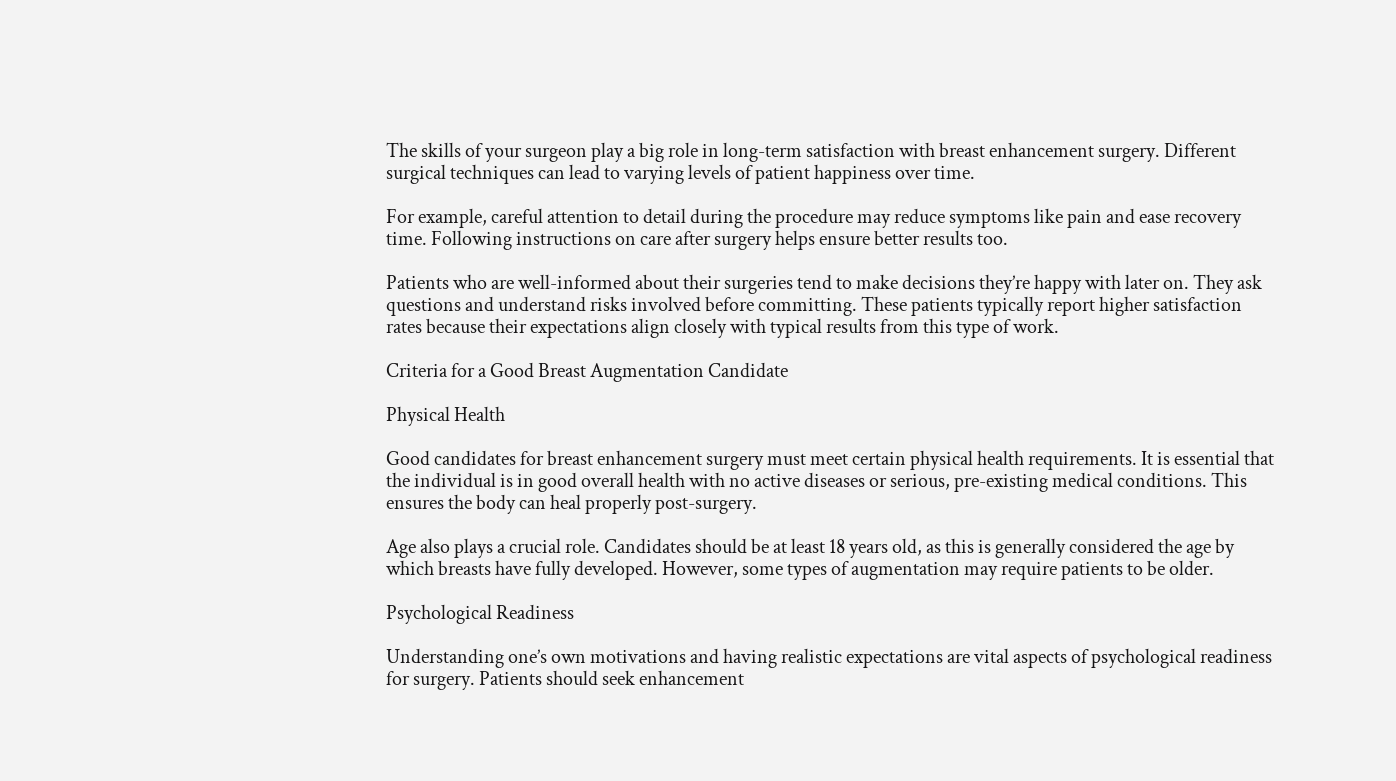The skills of your surgeon play a big role in long-term satisfaction with breast enhancement surgery. Different surgical techniques can lead to varying levels of patient happiness over time.

For example, careful attention to detail during the procedure may reduce symptoms like pain and ease recovery time. Following instructions on care after surgery helps ensure better results too.

Patients who are well-informed about their surgeries tend to make decisions they’re happy with later on. They ask questions and understand risks involved before committing. These patients typically report higher satisfaction rates because their expectations align closely with typical results from this type of work.

Criteria for a Good Breast Augmentation Candidate

Physical Health

Good candidates for breast enhancement surgery must meet certain physical health requirements. It is essential that the individual is in good overall health with no active diseases or serious, pre-existing medical conditions. This ensures the body can heal properly post-surgery.

Age also plays a crucial role. Candidates should be at least 18 years old, as this is generally considered the age by which breasts have fully developed. However, some types of augmentation may require patients to be older.

Psychological Readiness

Understanding one’s own motivations and having realistic expectations are vital aspects of psychological readiness for surgery. Patients should seek enhancement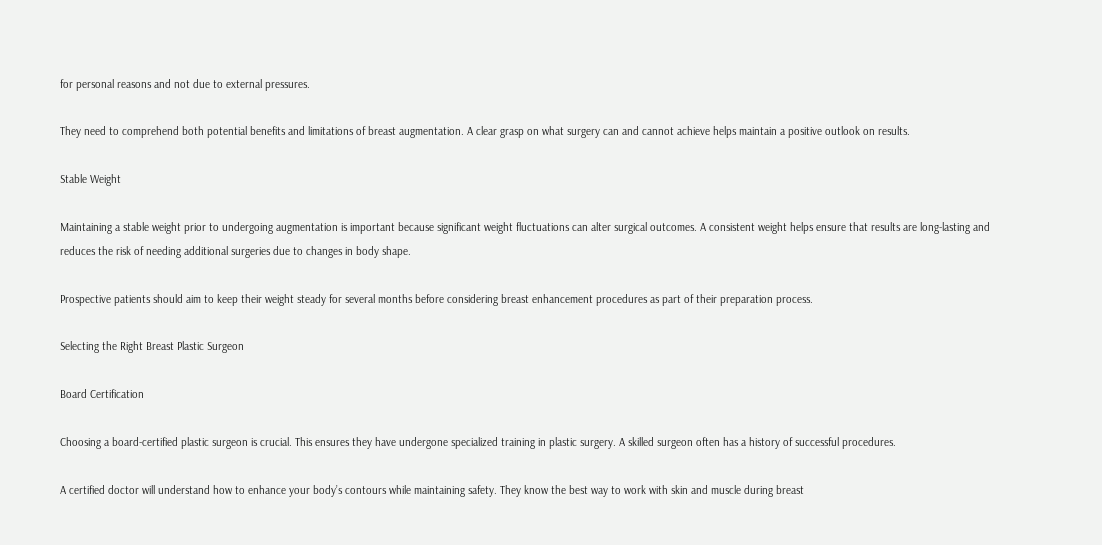for personal reasons and not due to external pressures.

They need to comprehend both potential benefits and limitations of breast augmentation. A clear grasp on what surgery can and cannot achieve helps maintain a positive outlook on results.

Stable Weight

Maintaining a stable weight prior to undergoing augmentation is important because significant weight fluctuations can alter surgical outcomes. A consistent weight helps ensure that results are long-lasting and reduces the risk of needing additional surgeries due to changes in body shape.

Prospective patients should aim to keep their weight steady for several months before considering breast enhancement procedures as part of their preparation process.

Selecting the Right Breast Plastic Surgeon

Board Certification

Choosing a board-certified plastic surgeon is crucial. This ensures they have undergone specialized training in plastic surgery. A skilled surgeon often has a history of successful procedures.

A certified doctor will understand how to enhance your body’s contours while maintaining safety. They know the best way to work with skin and muscle during breast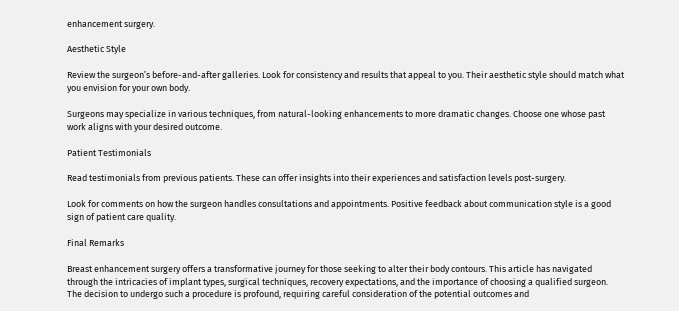enhancement surgery.

Aesthetic Style

Review the surgeon’s before-and-after galleries. Look for consistency and results that appeal to you. Their aesthetic style should match what you envision for your own body.

Surgeons may specialize in various techniques, from natural-looking enhancements to more dramatic changes. Choose one whose past work aligns with your desired outcome.

Patient Testimonials

Read testimonials from previous patients. These can offer insights into their experiences and satisfaction levels post-surgery.

Look for comments on how the surgeon handles consultations and appointments. Positive feedback about communication style is a good sign of patient care quality.

Final Remarks

Breast enhancement surgery offers a transformative journey for those seeking to alter their body contours. This article has navigated through the intricacies of implant types, surgical techniques, recovery expectations, and the importance of choosing a qualified surgeon. The decision to undergo such a procedure is profound, requiring careful consideration of the potential outcomes and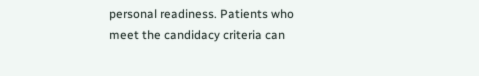personal readiness. Patients who meet the candidacy criteria can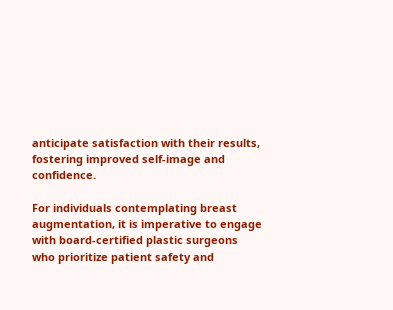anticipate satisfaction with their results, fostering improved self-image and confidence.

For individuals contemplating breast augmentation, it is imperative to engage with board-certified plastic surgeons who prioritize patient safety and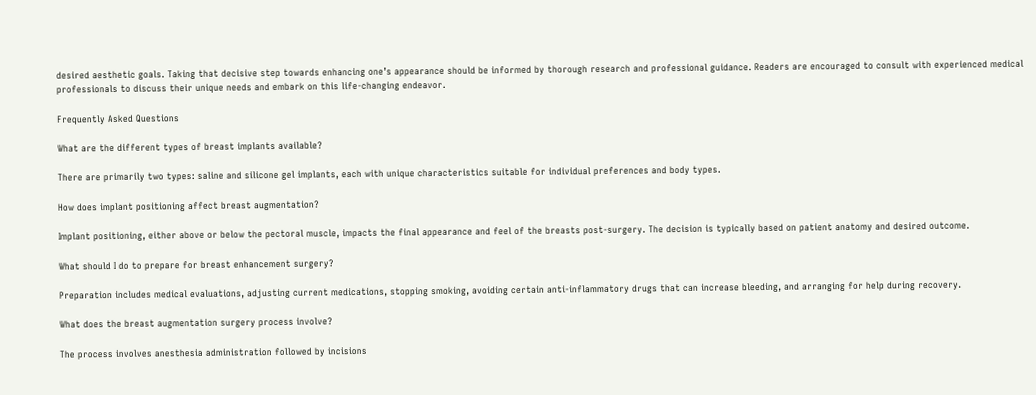desired aesthetic goals. Taking that decisive step towards enhancing one’s appearance should be informed by thorough research and professional guidance. Readers are encouraged to consult with experienced medical professionals to discuss their unique needs and embark on this life-changing endeavor.

Frequently Asked Questions

What are the different types of breast implants available?

There are primarily two types: saline and silicone gel implants, each with unique characteristics suitable for individual preferences and body types.

How does implant positioning affect breast augmentation?

Implant positioning, either above or below the pectoral muscle, impacts the final appearance and feel of the breasts post-surgery. The decision is typically based on patient anatomy and desired outcome.

What should I do to prepare for breast enhancement surgery?

Preparation includes medical evaluations, adjusting current medications, stopping smoking, avoiding certain anti-inflammatory drugs that can increase bleeding, and arranging for help during recovery.

What does the breast augmentation surgery process involve?

The process involves anesthesia administration followed by incisions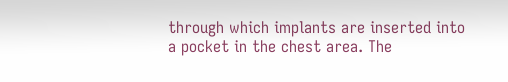through which implants are inserted into a pocket in the chest area. The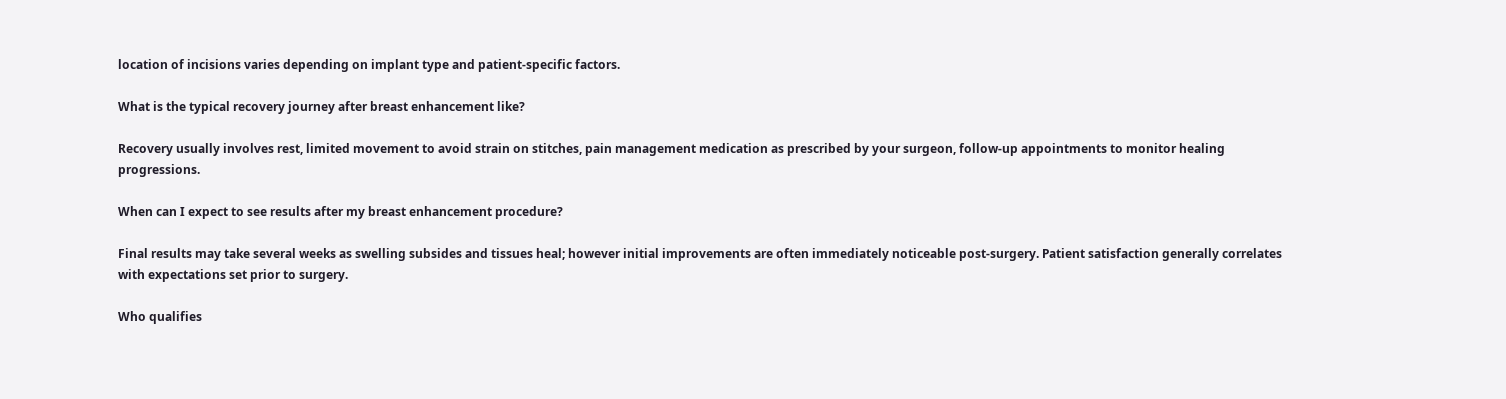location of incisions varies depending on implant type and patient-specific factors.

What is the typical recovery journey after breast enhancement like?

Recovery usually involves rest, limited movement to avoid strain on stitches, pain management medication as prescribed by your surgeon, follow-up appointments to monitor healing progressions.

When can I expect to see results after my breast enhancement procedure?

Final results may take several weeks as swelling subsides and tissues heal; however initial improvements are often immediately noticeable post-surgery. Patient satisfaction generally correlates with expectations set prior to surgery.

Who qualifies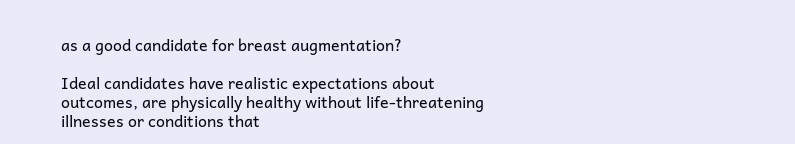as a good candidate for breast augmentation?

Ideal candidates have realistic expectations about outcomes, are physically healthy without life-threatening illnesses or conditions that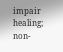impair healing; non-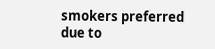smokers preferred due to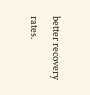better recovery rates.